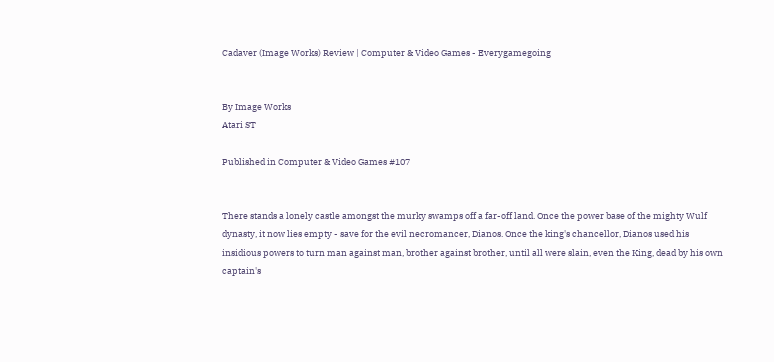Cadaver (Image Works) Review | Computer & Video Games - Everygamegoing


By Image Works
Atari ST

Published in Computer & Video Games #107


There stands a lonely castle amongst the murky swamps off a far-off land. Once the power base of the mighty Wulf dynasty, it now lies empty - save for the evil necromancer, Dianos. Once the king's chancellor, Dianos used his insidious powers to turn man against man, brother against brother, until all were slain, even the King, dead by his own captain's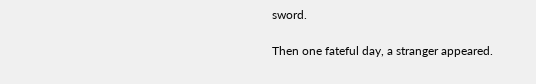sword.

Then one fateful day, a stranger appeared.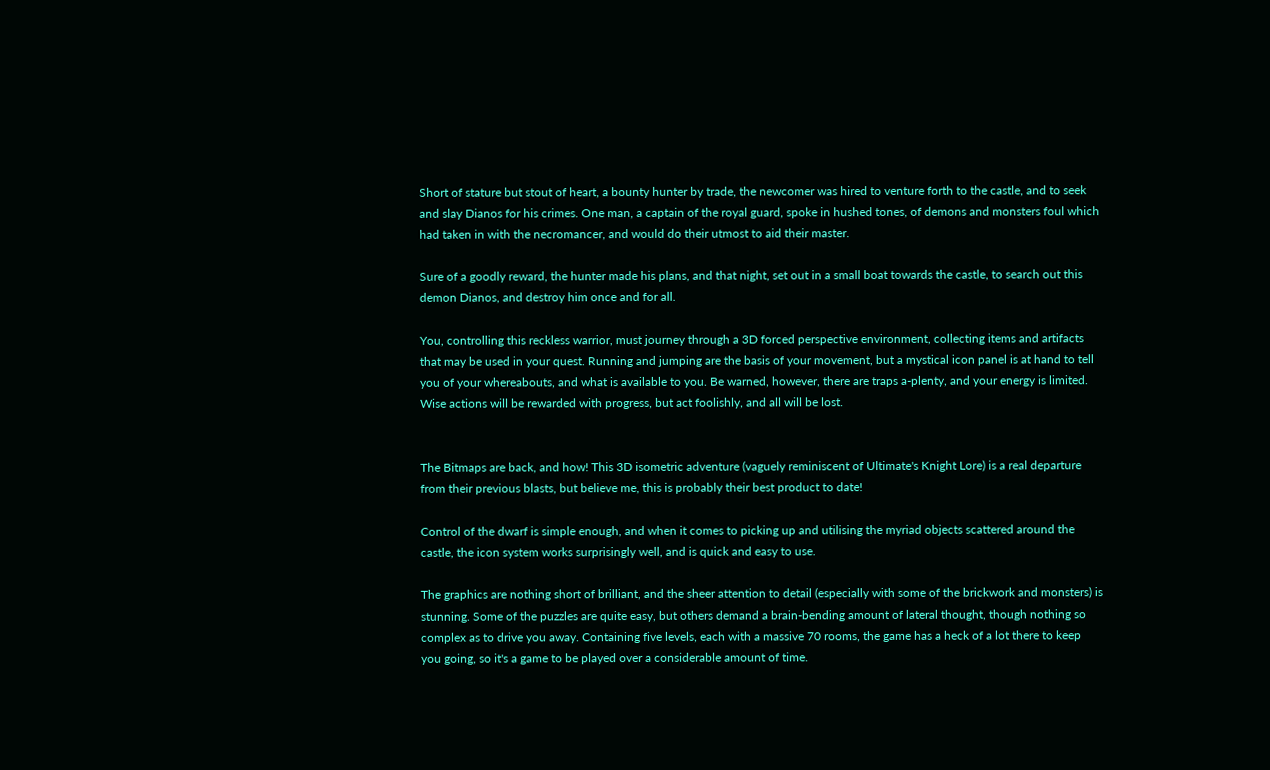Short of stature but stout of heart, a bounty hunter by trade, the newcomer was hired to venture forth to the castle, and to seek and slay Dianos for his crimes. One man, a captain of the royal guard, spoke in hushed tones, of demons and monsters foul which had taken in with the necromancer, and would do their utmost to aid their master.

Sure of a goodly reward, the hunter made his plans, and that night, set out in a small boat towards the castle, to search out this demon Dianos, and destroy him once and for all.

You, controlling this reckless warrior, must journey through a 3D forced perspective environment, collecting items and artifacts that may be used in your quest. Running and jumping are the basis of your movement, but a mystical icon panel is at hand to tell you of your whereabouts, and what is available to you. Be warned, however, there are traps a-plenty, and your energy is limited. Wise actions will be rewarded with progress, but act foolishly, and all will be lost.


The Bitmaps are back, and how! This 3D isometric adventure (vaguely reminiscent of Ultimate's Knight Lore) is a real departure from their previous blasts, but believe me, this is probably their best product to date!

Control of the dwarf is simple enough, and when it comes to picking up and utilising the myriad objects scattered around the castle, the icon system works surprisingly well, and is quick and easy to use.

The graphics are nothing short of brilliant, and the sheer attention to detail (especially with some of the brickwork and monsters) is stunning. Some of the puzzles are quite easy, but others demand a brain-bending amount of lateral thought, though nothing so complex as to drive you away. Containing five levels, each with a massive 70 rooms, the game has a heck of a lot there to keep you going, so it's a game to be played over a considerable amount of time.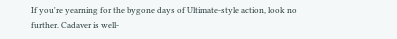If you're yearning for the bygone days of Ultimate-style action, look no further. Cadaver is well-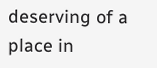deserving of a place in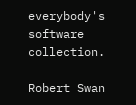everybody's software collection.

Robert Swan